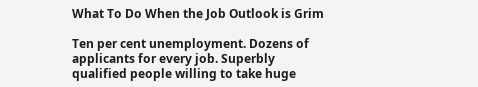What To Do When the Job Outlook is Grim

Ten per cent unemployment. Dozens of applicants for every job. Superbly qualified people willing to take huge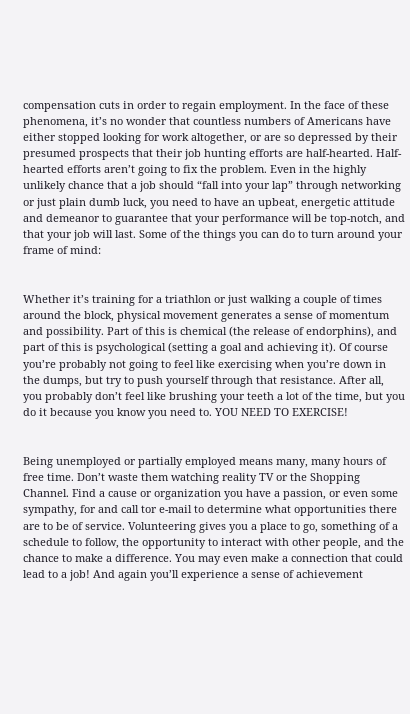compensation cuts in order to regain employment. In the face of these phenomena, it’s no wonder that countless numbers of Americans have either stopped looking for work altogether, or are so depressed by their presumed prospects that their job hunting efforts are half-hearted. Half-hearted efforts aren’t going to fix the problem. Even in the highly unlikely chance that a job should “fall into your lap” through networking or just plain dumb luck, you need to have an upbeat, energetic attitude and demeanor to guarantee that your performance will be top-notch, and that your job will last. Some of the things you can do to turn around your frame of mind:


Whether it’s training for a triathlon or just walking a couple of times around the block, physical movement generates a sense of momentum and possibility. Part of this is chemical (the release of endorphins), and part of this is psychological (setting a goal and achieving it). Of course you’re probably not going to feel like exercising when you’re down in the dumps, but try to push yourself through that resistance. After all, you probably don’t feel like brushing your teeth a lot of the time, but you do it because you know you need to. YOU NEED TO EXERCISE!


Being unemployed or partially employed means many, many hours of free time. Don’t waste them watching reality TV or the Shopping Channel. Find a cause or organization you have a passion, or even some sympathy, for and call tor e-mail to determine what opportunities there are to be of service. Volunteering gives you a place to go, something of a schedule to follow, the opportunity to interact with other people, and the chance to make a difference. You may even make a connection that could lead to a job! And again you’ll experience a sense of achievement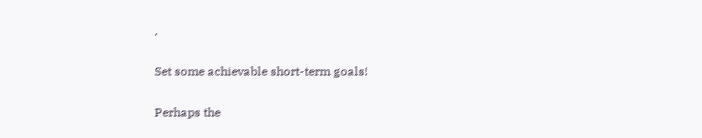.

Set some achievable short-term goals!

Perhaps the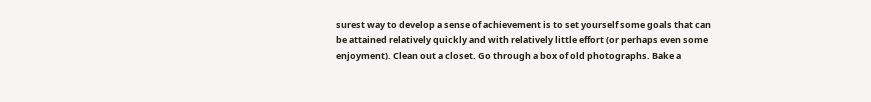surest way to develop a sense of achievement is to set yourself some goals that can be attained relatively quickly and with relatively little effort (or perhaps even some enjoyment). Clean out a closet. Go through a box of old photographs. Bake a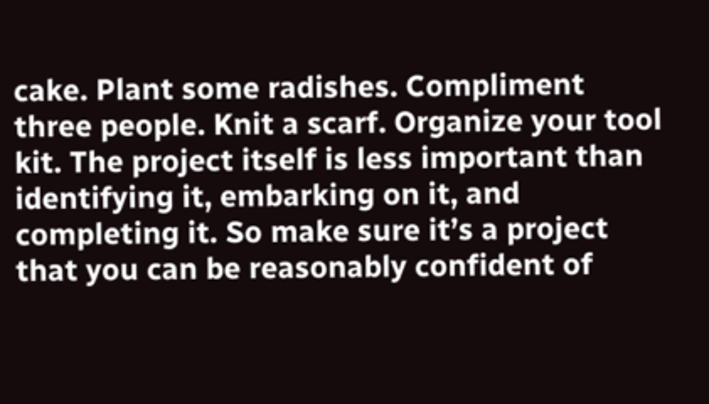cake. Plant some radishes. Compliment three people. Knit a scarf. Organize your tool kit. The project itself is less important than identifying it, embarking on it, and completing it. So make sure it’s a project that you can be reasonably confident of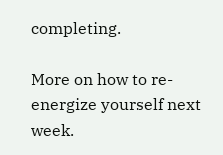completing.

More on how to re-energize yourself next week.